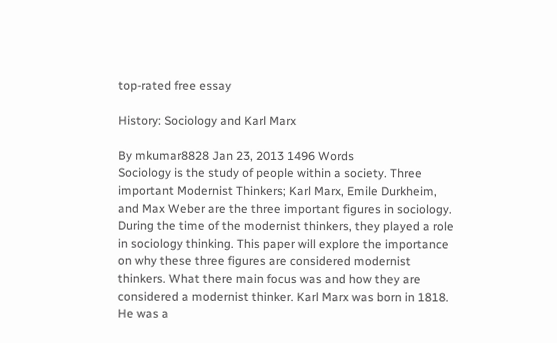top-rated free essay

History: Sociology and Karl Marx

By mkumar8828 Jan 23, 2013 1496 Words
Sociology is the study of people within a society. Three important Modernist Thinkers; Karl Marx, Emile Durkheim, and Max Weber are the three important figures in sociology. During the time of the modernist thinkers, they played a role in sociology thinking. This paper will explore the importance on why these three figures are considered modernist thinkers. What there main focus was and how they are considered a modernist thinker. Karl Marx was born in 1818. He was a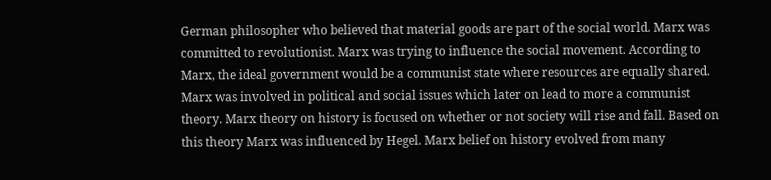German philosopher who believed that material goods are part of the social world. Marx was committed to revolutionist. Marx was trying to influence the social movement. According to Marx, the ideal government would be a communist state where resources are equally shared. Marx was involved in political and social issues which later on lead to more a communist theory. Marx theory on history is focused on whether or not society will rise and fall. Based on this theory Marx was influenced by Hegel. Marx belief on history evolved from many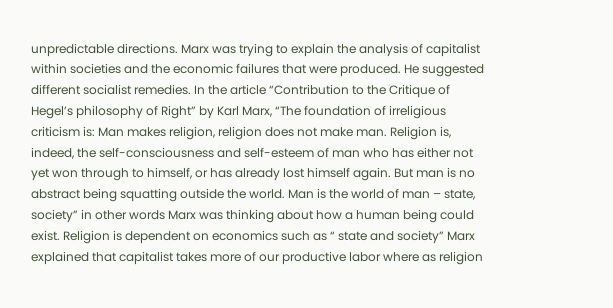unpredictable directions. Marx was trying to explain the analysis of capitalist within societies and the economic failures that were produced. He suggested different socialist remedies. In the article “Contribution to the Critique of Hegel’s philosophy of Right” by Karl Marx, “The foundation of irreligious criticism is: Man makes religion, religion does not make man. Religion is, indeed, the self-consciousness and self-esteem of man who has either not yet won through to himself, or has already lost himself again. But man is no abstract being squatting outside the world. Man is the world of man – state, society” in other words Marx was thinking about how a human being could exist. Religion is dependent on economics such as “ state and society” Marx explained that capitalist takes more of our productive labor where as religion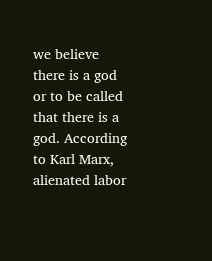we believe there is a god or to be called that there is a god. According to Karl Marx, alienated labor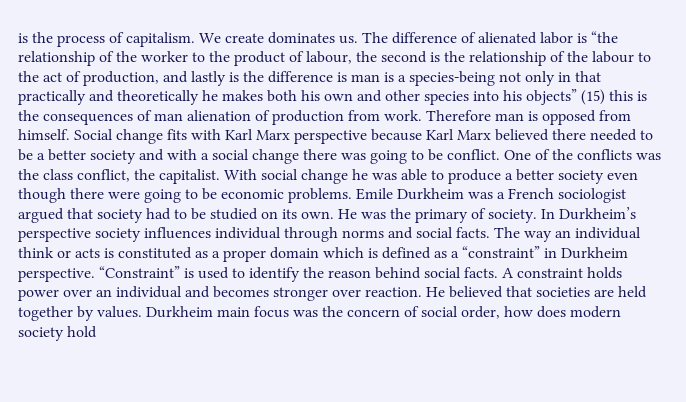is the process of capitalism. We create dominates us. The difference of alienated labor is “the relationship of the worker to the product of labour, the second is the relationship of the labour to the act of production, and lastly is the difference is man is a species-being not only in that practically and theoretically he makes both his own and other species into his objects” (15) this is the consequences of man alienation of production from work. Therefore man is opposed from himself. Social change fits with Karl Marx perspective because Karl Marx believed there needed to be a better society and with a social change there was going to be conflict. One of the conflicts was the class conflict, the capitalist. With social change he was able to produce a better society even though there were going to be economic problems. Emile Durkheim was a French sociologist argued that society had to be studied on its own. He was the primary of society. In Durkheim’s perspective society influences individual through norms and social facts. The way an individual think or acts is constituted as a proper domain which is defined as a “constraint” in Durkheim perspective. “Constraint” is used to identify the reason behind social facts. A constraint holds power over an individual and becomes stronger over reaction. He believed that societies are held together by values. Durkheim main focus was the concern of social order, how does modern society hold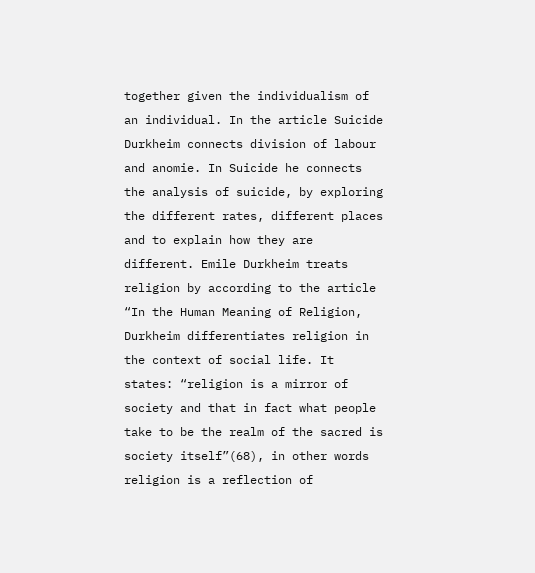together given the individualism of an individual. In the article Suicide Durkheim connects division of labour and anomie. In Suicide he connects the analysis of suicide, by exploring the different rates, different places and to explain how they are different. Emile Durkheim treats religion by according to the article “In the Human Meaning of Religion, Durkheim differentiates religion in the context of social life. It states: “religion is a mirror of society and that in fact what people take to be the realm of the sacred is society itself”(68), in other words religion is a reflection of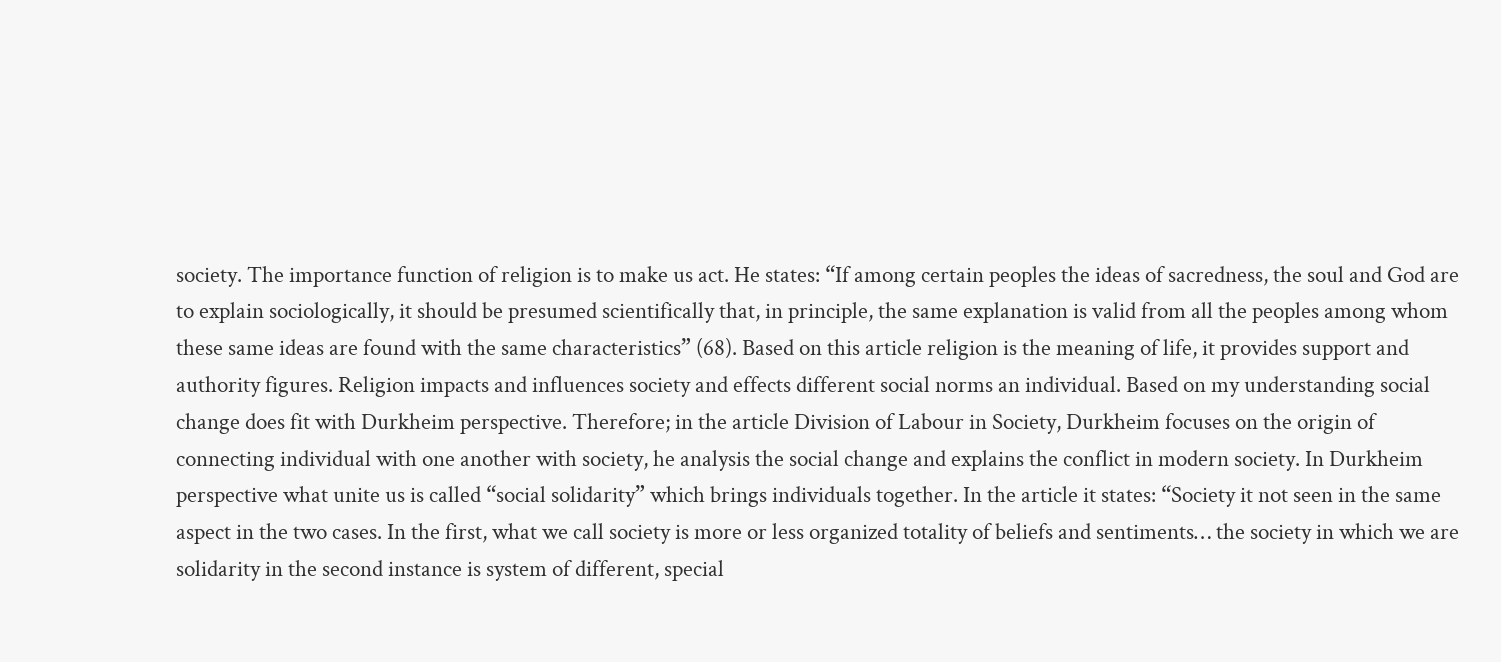society. The importance function of religion is to make us act. He states: “If among certain peoples the ideas of sacredness, the soul and God are to explain sociologically, it should be presumed scientifically that, in principle, the same explanation is valid from all the peoples among whom these same ideas are found with the same characteristics” (68). Based on this article religion is the meaning of life, it provides support and authority figures. Religion impacts and influences society and effects different social norms an individual. Based on my understanding social change does fit with Durkheim perspective. Therefore; in the article Division of Labour in Society, Durkheim focuses on the origin of connecting individual with one another with society, he analysis the social change and explains the conflict in modern society. In Durkheim perspective what unite us is called “social solidarity” which brings individuals together. In the article it states: “Society it not seen in the same aspect in the two cases. In the first, what we call society is more or less organized totality of beliefs and sentiments… the society in which we are solidarity in the second instance is system of different, special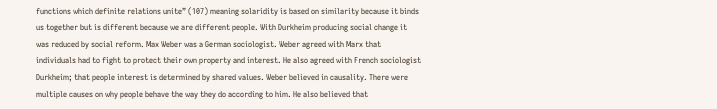functions which definite relations unite” (107) meaning solaridity is based on similarity because it binds us together but is different because we are different people. With Durkheim producing social change it was reduced by social reform. Max Weber was a German sociologist. Weber agreed with Marx that individuals had to fight to protect their own property and interest. He also agreed with French sociologist Durkheim; that people interest is determined by shared values. Weber believed in causality. There were multiple causes on why people behave the way they do according to him. He also believed that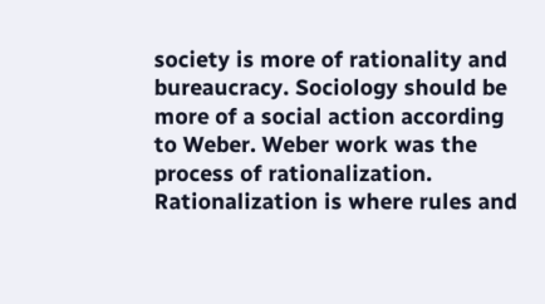society is more of rationality and bureaucracy. Sociology should be more of a social action according to Weber. Weber work was the process of rationalization. Rationalization is where rules and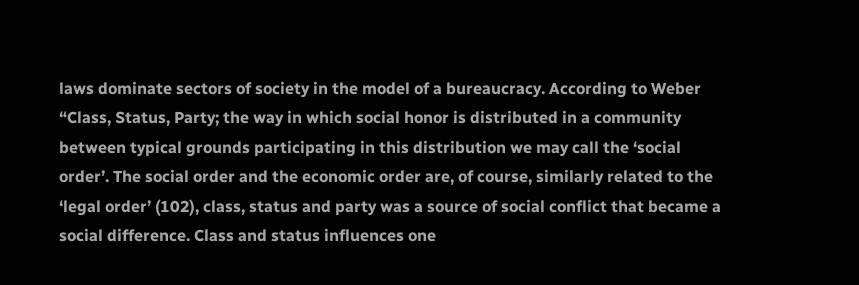laws dominate sectors of society in the model of a bureaucracy. According to Weber “Class, Status, Party; the way in which social honor is distributed in a community between typical grounds participating in this distribution we may call the ‘social order’. The social order and the economic order are, of course, similarly related to the ‘legal order’ (102), class, status and party was a source of social conflict that became a social difference. Class and status influences one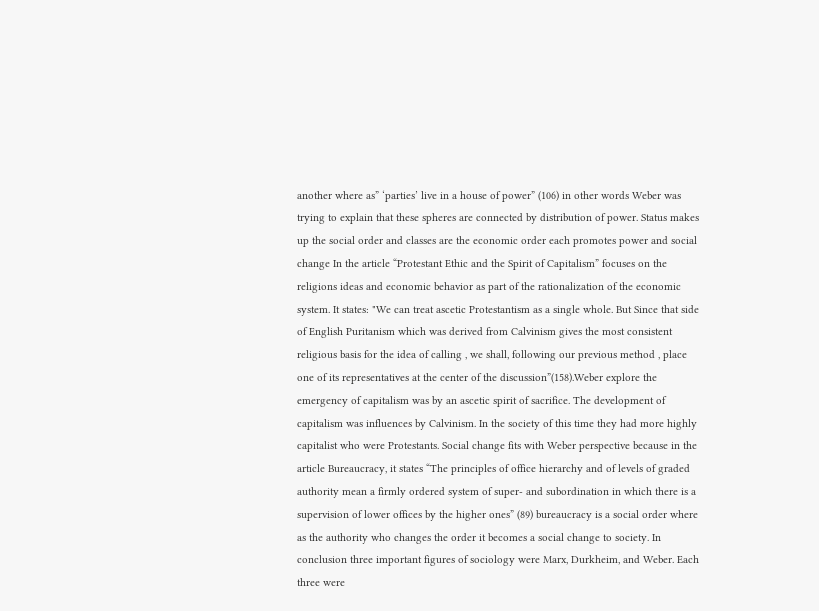another where as” ‘parties’ live in a house of power” (106) in other words Weber was trying to explain that these spheres are connected by distribution of power. Status makes up the social order and classes are the economic order each promotes power and social change In the article “Protestant Ethic and the Spirit of Capitalism” focuses on the religions ideas and economic behavior as part of the rationalization of the economic system. It states: "We can treat ascetic Protestantism as a single whole. But Since that side of English Puritanism which was derived from Calvinism gives the most consistent religious basis for the idea of calling , we shall, following our previous method , place one of its representatives at the center of the discussion”(158).Weber explore the emergency of capitalism was by an ascetic spirit of sacrifice. The development of capitalism was influences by Calvinism. In the society of this time they had more highly capitalist who were Protestants. Social change fits with Weber perspective because in the article Bureaucracy, it states “The principles of office hierarchy and of levels of graded authority mean a firmly ordered system of super- and subordination in which there is a supervision of lower offices by the higher ones” (89) bureaucracy is a social order where as the authority who changes the order it becomes a social change to society. In conclusion three important figures of sociology were Marx, Durkheim, and Weber. Each three were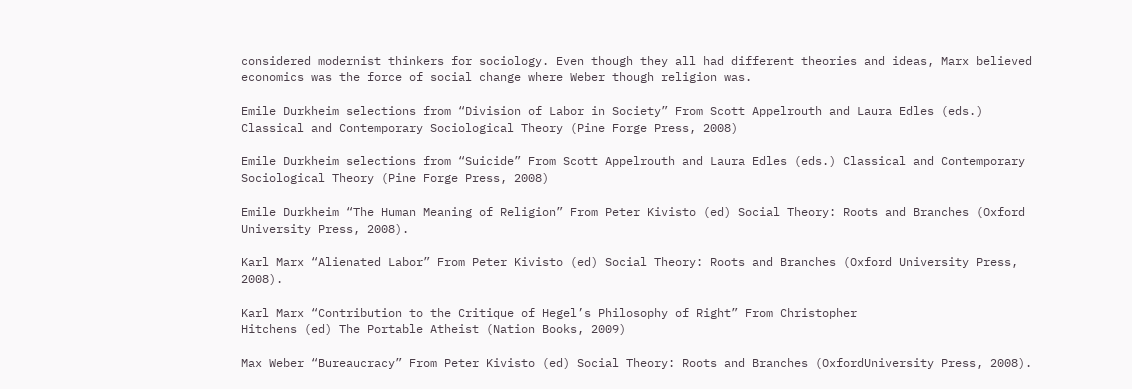considered modernist thinkers for sociology. Even though they all had different theories and ideas, Marx believed economics was the force of social change where Weber though religion was.

Emile Durkheim selections from “Division of Labor in Society” From Scott Appelrouth and Laura Edles (eds.) Classical and Contemporary Sociological Theory (Pine Forge Press, 2008)

Emile Durkheim selections from “Suicide” From Scott Appelrouth and Laura Edles (eds.) Classical and Contemporary Sociological Theory (Pine Forge Press, 2008)

Emile Durkheim “The Human Meaning of Religion” From Peter Kivisto (ed) Social Theory: Roots and Branches (Oxford University Press, 2008).

Karl Marx “Alienated Labor” From Peter Kivisto (ed) Social Theory: Roots and Branches (Oxford University Press, 2008).

Karl Marx “Contribution to the Critique of Hegel’s Philosophy of Right” From Christopher
Hitchens (ed) The Portable Atheist (Nation Books, 2009)

Max Weber “Bureaucracy” From Peter Kivisto (ed) Social Theory: Roots and Branches (OxfordUniversity Press, 2008).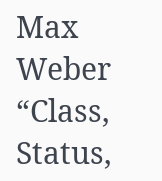Max Weber “Class, Status,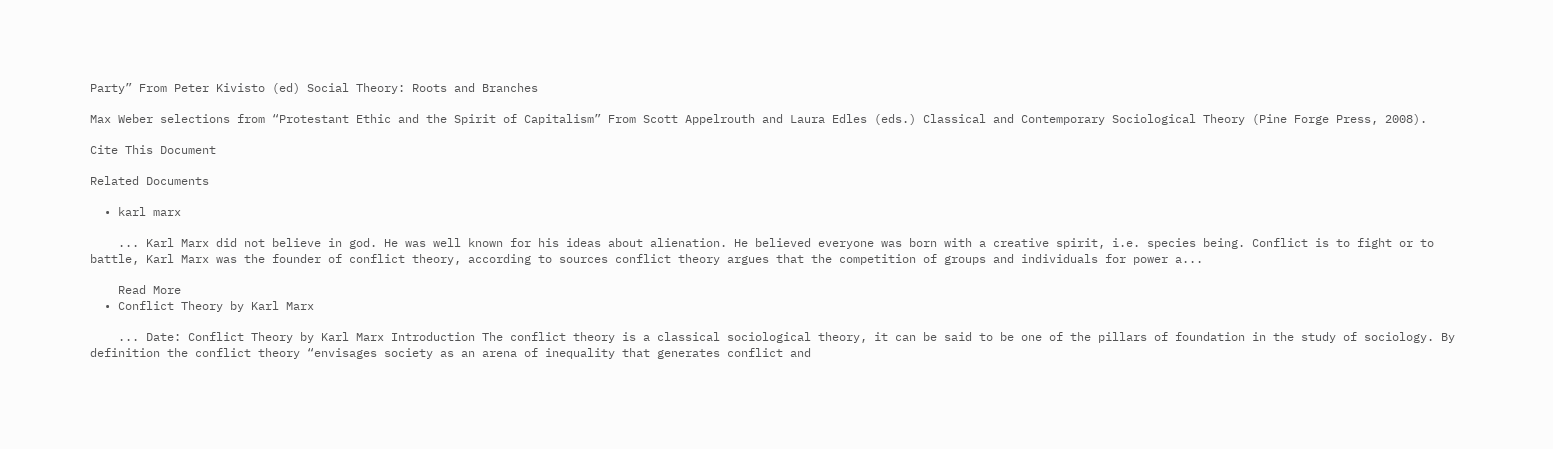Party” From Peter Kivisto (ed) Social Theory: Roots and Branches

Max Weber selections from “Protestant Ethic and the Spirit of Capitalism” From Scott Appelrouth and Laura Edles (eds.) Classical and Contemporary Sociological Theory (Pine Forge Press, 2008).

Cite This Document

Related Documents

  • karl marx

    ... Karl Marx did not believe in god. He was well known for his ideas about alienation. He believed everyone was born with a creative spirit, i.e. species being. Conflict is to fight or to battle, Karl Marx was the founder of conflict theory, according to sources conflict theory argues that the competition of groups and individuals for power a...

    Read More
  • Conflict Theory by Karl Marx

    ... Date: Conflict Theory by Karl Marx Introduction The conflict theory is a classical sociological theory, it can be said to be one of the pillars of foundation in the study of sociology. By definition the conflict theory “envisages society as an arena of inequality that generates conflict and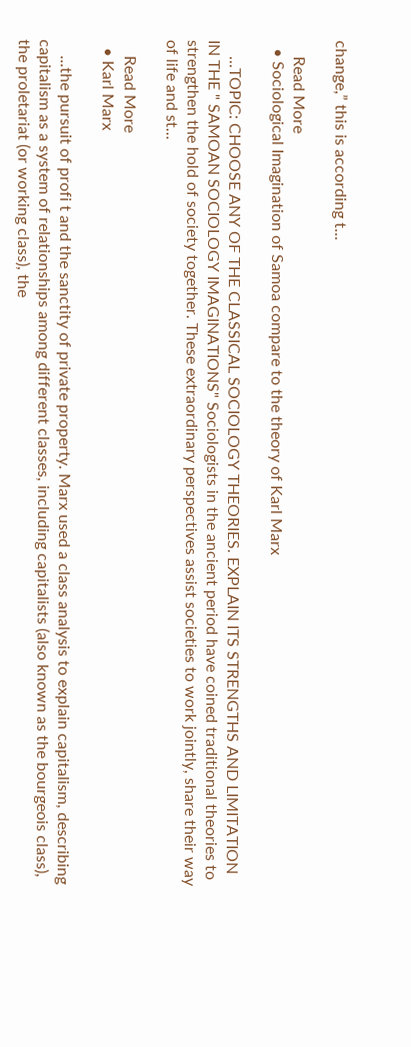change,” this is according t...

    Read More
  • Sociological Imagination of Samoa compare to the theory of Karl Marx

    ...TOPIC: CHOOSE ANY OF THE CLASSICAL SOCIOLOGY THEORIES. EXPLAIN ITS STRENGTHS AND LIMITATION IN THE " SAMOAN SOCIOLOGY IMAGINATIONS" Sociologists in the ancient period have coined traditional theories to strengthen the hold of society together. These extraordinary perspectives assist societies to work jointly, share their way of life and st...

    Read More
  • Karl Marx

    ...the pursuit of profi t and the sanctity of private property. Marx used a class analysis to explain capitalism, describing capitalism as a system of relationships among different classes, including capitalists (also known as the bourgeois class), the proletariat (or working class), the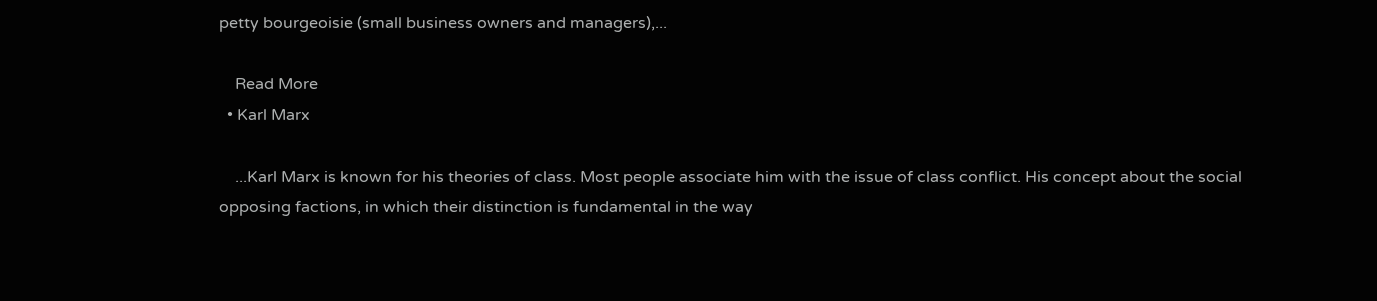petty bourgeoisie (small business owners and managers),...

    Read More
  • Karl Marx

    ...Karl Marx is known for his theories of class. Most people associate him with the issue of class conflict. His concept about the social opposing factions, in which their distinction is fundamental in the way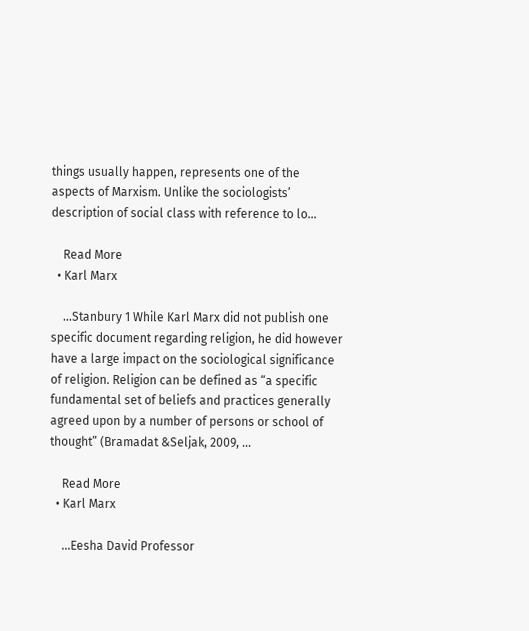things usually happen, represents one of the aspects of Marxism. Unlike the sociologists’ description of social class with reference to lo...

    Read More
  • Karl Marx

    ...Stanbury 1 While Karl Marx did not publish one specific document regarding religion, he did however have a large impact on the sociological significance of religion. Religion can be defined as “a specific fundamental set of beliefs and practices generally agreed upon by a number of persons or school of thought” (Bramadat &Seljak, 2009, ...

    Read More
  • Karl Marx

    ...Eesha David Professor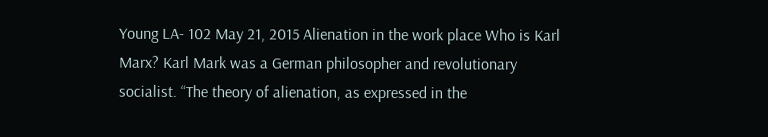Young LA- 102 May 21, 2015 Alienation in the work place Who is Karl Marx? Karl Mark was a German philosopher and revolutionary socialist. “The theory of alienation, as expressed in the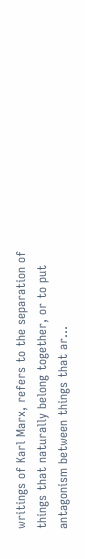writings of Karl Marx, refers to the separation of things that naturally belong together, or to put antagonism between things that ar...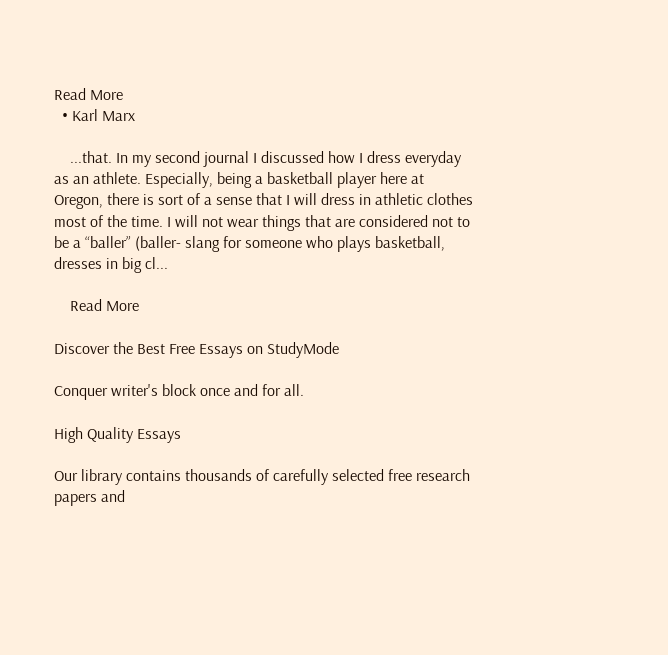Read More
  • Karl Marx

    ...that. In my second journal I discussed how I dress everyday as an athlete. Especially, being a basketball player here at Oregon, there is sort of a sense that I will dress in athletic clothes most of the time. I will not wear things that are considered not to be a “baller” (baller- slang for someone who plays basketball, dresses in big cl...

    Read More

Discover the Best Free Essays on StudyMode

Conquer writer's block once and for all.

High Quality Essays

Our library contains thousands of carefully selected free research papers and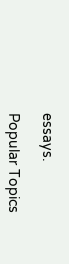essays.

Popular Topics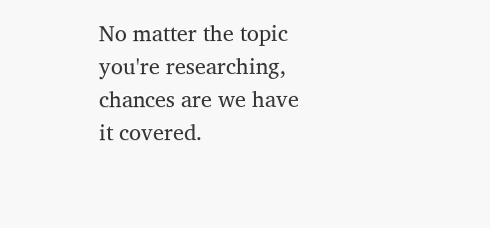No matter the topic you're researching, chances are we have it covered.